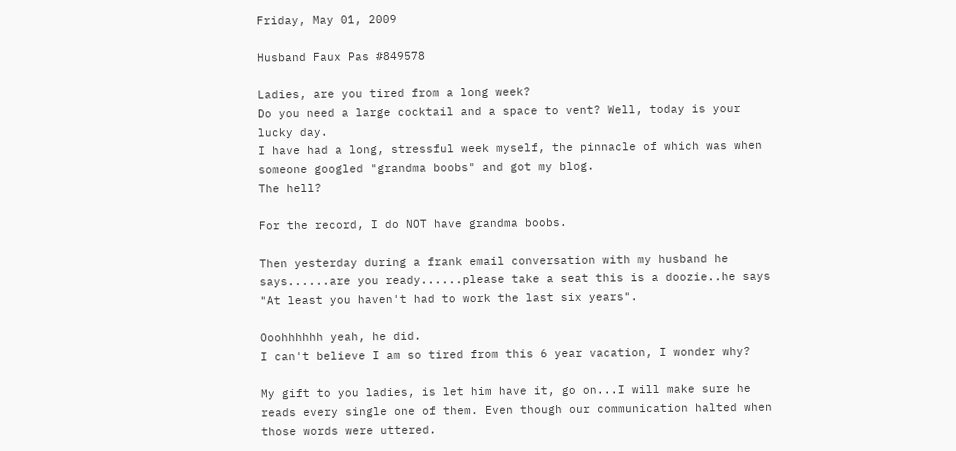Friday, May 01, 2009

Husband Faux Pas #849578

Ladies, are you tired from a long week?
Do you need a large cocktail and a space to vent? Well, today is your lucky day.
I have had a long, stressful week myself, the pinnacle of which was when someone googled "grandma boobs" and got my blog.
The hell?

For the record, I do NOT have grandma boobs.

Then yesterday during a frank email conversation with my husband he says......are you ready......please take a seat this is a doozie..he says "At least you haven't had to work the last six years".

Ooohhhhhh yeah, he did.
I can't believe I am so tired from this 6 year vacation, I wonder why?

My gift to you ladies, is let him have it, go on...I will make sure he reads every single one of them. Even though our communication halted when those words were uttered.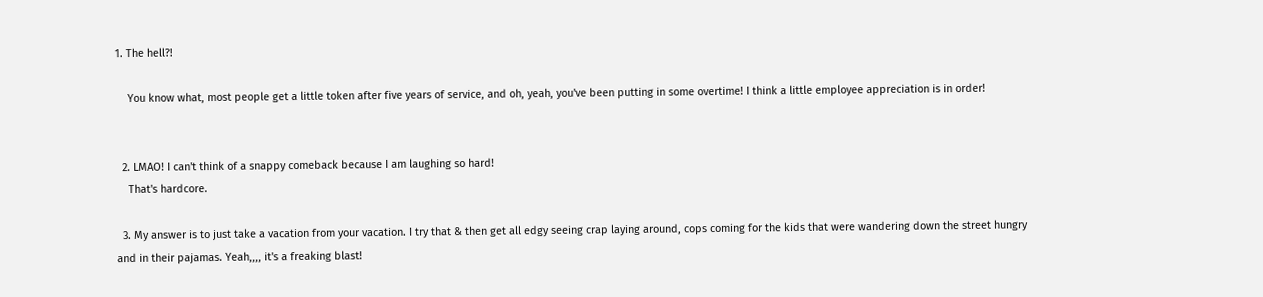1. The hell?!

    You know what, most people get a little token after five years of service, and oh, yeah, you've been putting in some overtime! I think a little employee appreciation is in order!


  2. LMAO! I can't think of a snappy comeback because I am laughing so hard!
    That's hardcore.

  3. My answer is to just take a vacation from your vacation. I try that & then get all edgy seeing crap laying around, cops coming for the kids that were wandering down the street hungry and in their pajamas. Yeah,,,, it's a freaking blast!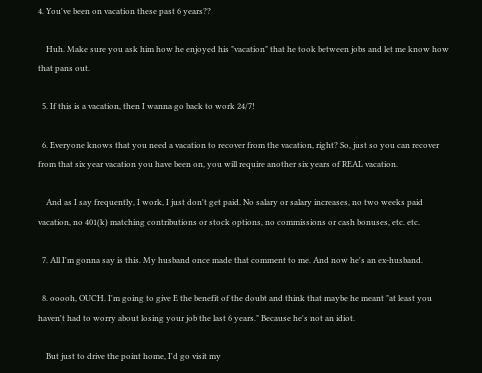4. You've been on vacation these past 6 years??

    Huh. Make sure you ask him how he enjoyed his "vacation" that he took between jobs and let me know how that pans out.

  5. If this is a vacation, then I wanna go back to work 24/7!

  6. Everyone knows that you need a vacation to recover from the vacation, right? So, just so you can recover from that six year vacation you have been on, you will require another six years of REAL vacation.

    And as I say frequently, I work, I just don't get paid. No salary or salary increases, no two weeks paid vacation, no 401(k) matching contributions or stock options, no commissions or cash bonuses, etc. etc.

  7. All I'm gonna say is this. My husband once made that comment to me. And now he's an ex-husband.

  8. ooooh, OUCH. I'm going to give E the benefit of the doubt and think that maybe he meant "at least you haven't had to worry about losing your job the last 6 years." Because he's not an idiot.

    But just to drive the point home, I'd go visit my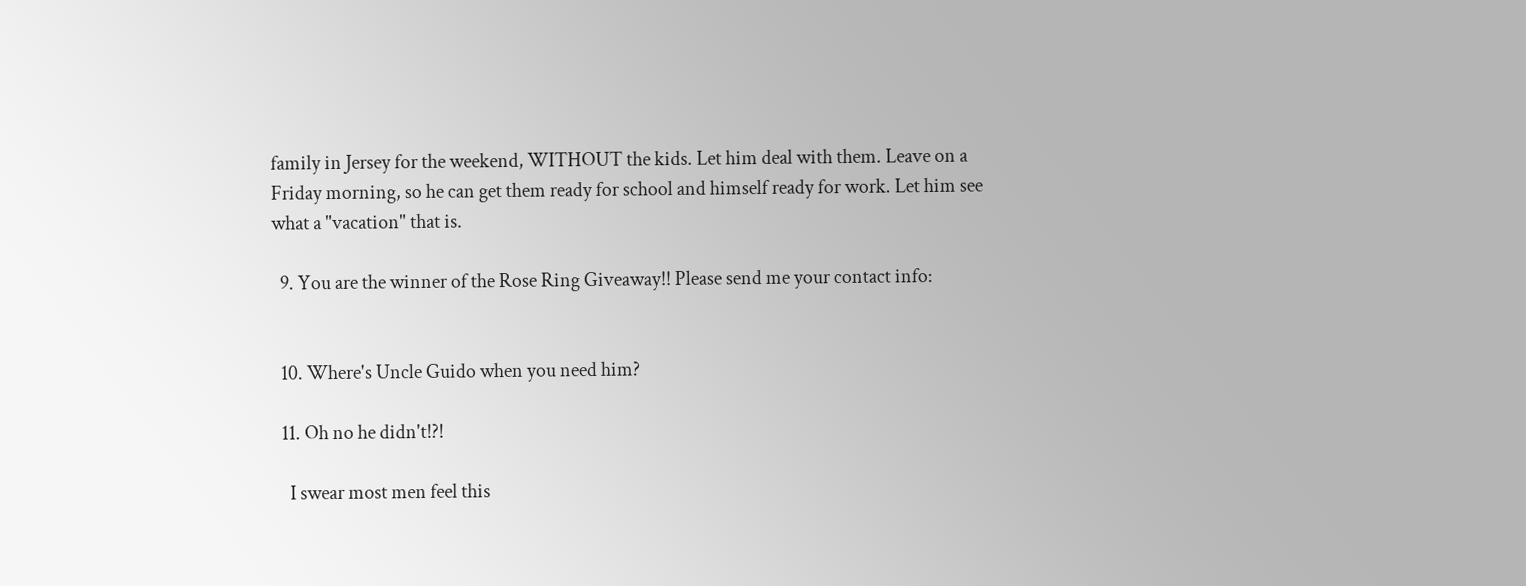family in Jersey for the weekend, WITHOUT the kids. Let him deal with them. Leave on a Friday morning, so he can get them ready for school and himself ready for work. Let him see what a "vacation" that is.

  9. You are the winner of the Rose Ring Giveaway!! Please send me your contact info:


  10. Where's Uncle Guido when you need him?

  11. Oh no he didn't!?!

    I swear most men feel this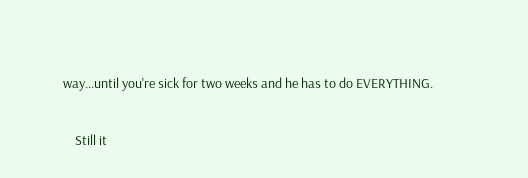way...until you're sick for two weeks and he has to do EVERYTHING.

    Still it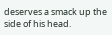deserves a smack up the side of his head.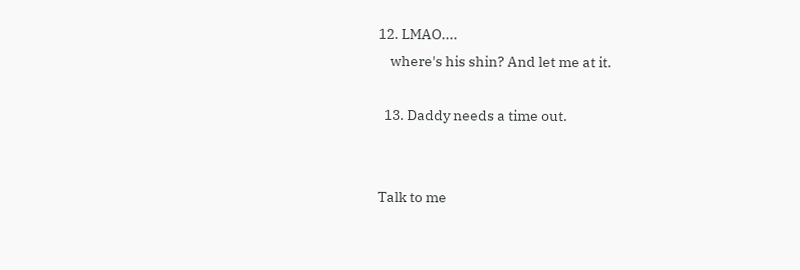12. LMAO....
    where's his shin? And let me at it.

  13. Daddy needs a time out.


Talk to me